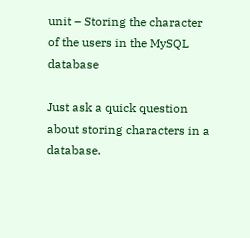unit – Storing the character of the users in the MySQL database

Just ask a quick question about storing characters in a database.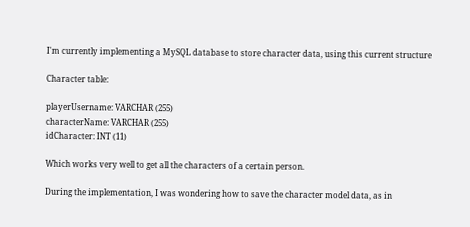I'm currently implementing a MySQL database to store character data, using this current structure

Character table:

playerUsername: VARCHAR (255)
characterName: VARCHAR (255)
idCharacter: INT (11)

Which works very well to get all the characters of a certain person.

During the implementation, I was wondering how to save the character model data, as in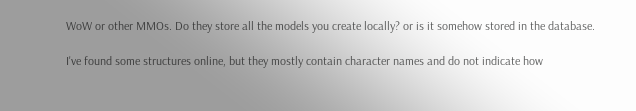WoW or other MMOs. Do they store all the models you create locally? or is it somehow stored in the database.

I've found some structures online, but they mostly contain character names and do not indicate how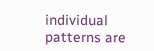individual patterns are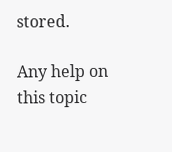stored.

Any help on this topic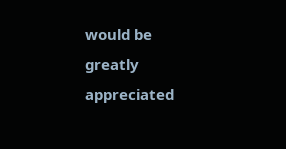would be greatly appreciated